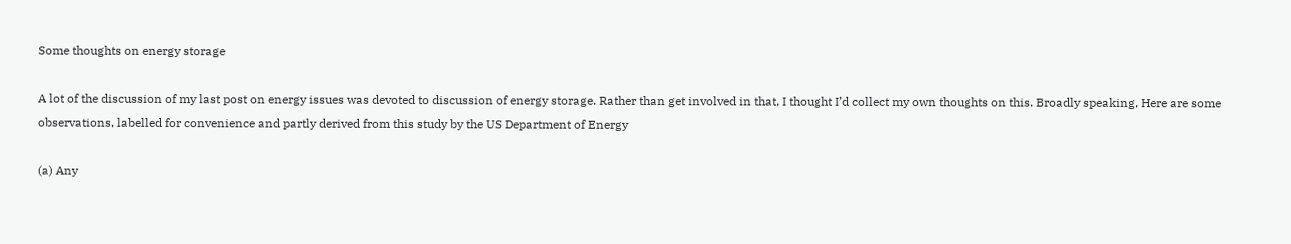Some thoughts on energy storage

A lot of the discussion of my last post on energy issues was devoted to discussion of energy storage. Rather than get involved in that, I thought I’d collect my own thoughts on this. Broadly speaking, Here are some observations, labelled for convenience and partly derived from this study by the US Department of Energy

(a) Any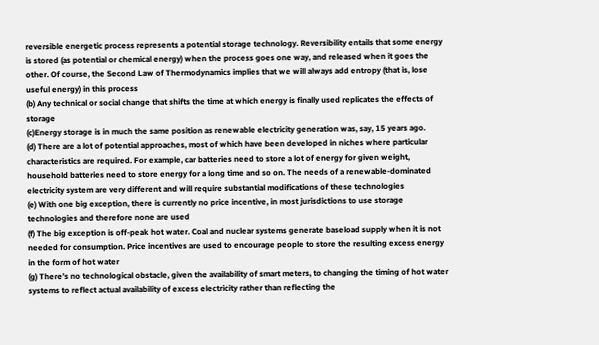reversible energetic process represents a potential storage technology. Reversibility entails that some energy is stored (as potential or chemical energy) when the process goes one way, and released when it goes the other. Of course, the Second Law of Thermodynamics implies that we will always add entropy (that is, lose useful energy) in this process
(b) Any technical or social change that shifts the time at which energy is finally used replicates the effects of storage
(c)Energy storage is in much the same position as renewable electricity generation was, say, 15 years ago.
(d) There are a lot of potential approaches, most of which have been developed in niches where particular characteristics are required. For example, car batteries need to store a lot of energy for given weight, household batteries need to store energy for a long time and so on. The needs of a renewable-dominated electricity system are very different and will require substantial modifications of these technologies
(e) With one big exception, there is currently no price incentive, in most jurisdictions to use storage technologies and therefore none are used
(f) The big exception is off-peak hot water. Coal and nuclear systems generate baseload supply when it is not needed for consumption. Price incentives are used to encourage people to store the resulting excess energy in the form of hot water
(g) There’s no technological obstacle, given the availability of smart meters, to changing the timing of hot water systems to reflect actual availability of excess electricity rather than reflecting the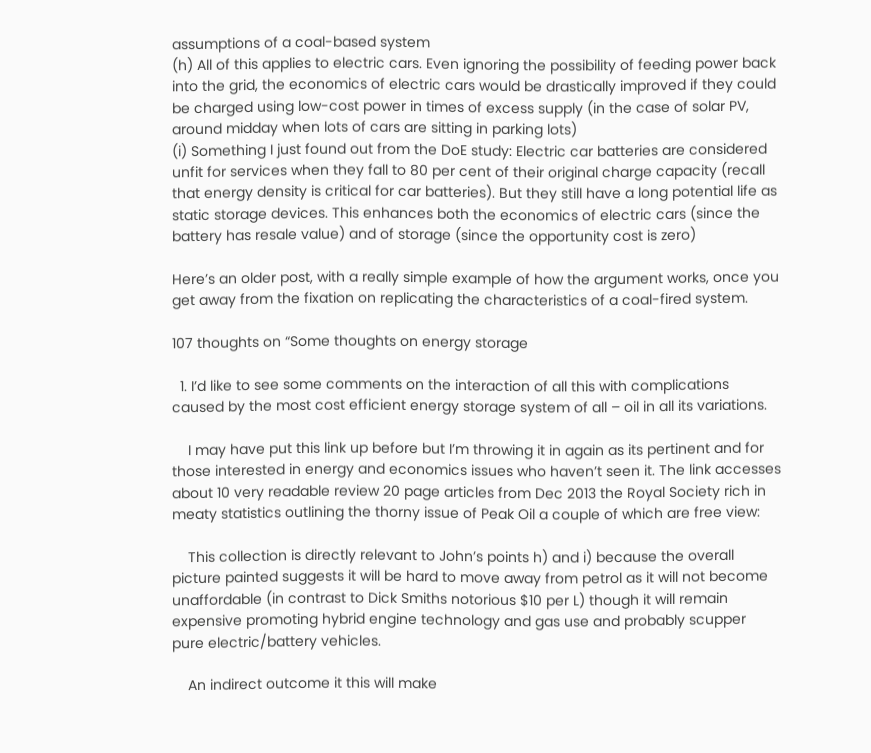assumptions of a coal-based system
(h) All of this applies to electric cars. Even ignoring the possibility of feeding power back into the grid, the economics of electric cars would be drastically improved if they could be charged using low-cost power in times of excess supply (in the case of solar PV, around midday when lots of cars are sitting in parking lots)
(i) Something I just found out from the DoE study: Electric car batteries are considered unfit for services when they fall to 80 per cent of their original charge capacity (recall that energy density is critical for car batteries). But they still have a long potential life as static storage devices. This enhances both the economics of electric cars (since the battery has resale value) and of storage (since the opportunity cost is zero)

Here’s an older post, with a really simple example of how the argument works, once you get away from the fixation on replicating the characteristics of a coal-fired system.

107 thoughts on “Some thoughts on energy storage

  1. I’d like to see some comments on the interaction of all this with complications caused by the most cost efficient energy storage system of all – oil in all its variations.

    I may have put this link up before but I’m throwing it in again as its pertinent and for those interested in energy and economics issues who haven’t seen it. The link accesses about 10 very readable review 20 page articles from Dec 2013 the Royal Society rich in meaty statistics outlining the thorny issue of Peak Oil a couple of which are free view:

    This collection is directly relevant to John’s points h) and i) because the overall picture painted suggests it will be hard to move away from petrol as it will not become unaffordable (in contrast to Dick Smiths notorious $10 per L) though it will remain expensive promoting hybrid engine technology and gas use and probably scupper pure electric/battery vehicles.

    An indirect outcome it this will make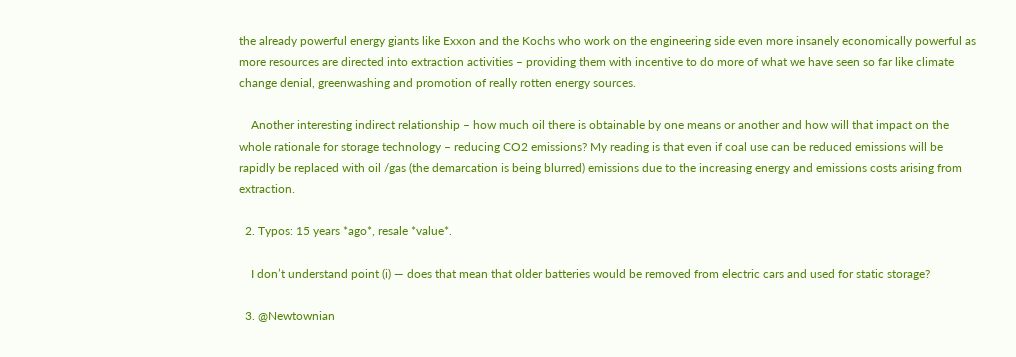the already powerful energy giants like Exxon and the Kochs who work on the engineering side even more insanely economically powerful as more resources are directed into extraction activities – providing them with incentive to do more of what we have seen so far like climate change denial, greenwashing and promotion of really rotten energy sources.

    Another interesting indirect relationship – how much oil there is obtainable by one means or another and how will that impact on the whole rationale for storage technology – reducing CO2 emissions? My reading is that even if coal use can be reduced emissions will be rapidly be replaced with oil /gas (the demarcation is being blurred) emissions due to the increasing energy and emissions costs arising from extraction.

  2. Typos: 15 years *ago*, resale *value*.

    I don’t understand point (i) — does that mean that older batteries would be removed from electric cars and used for static storage?

  3. @Newtownian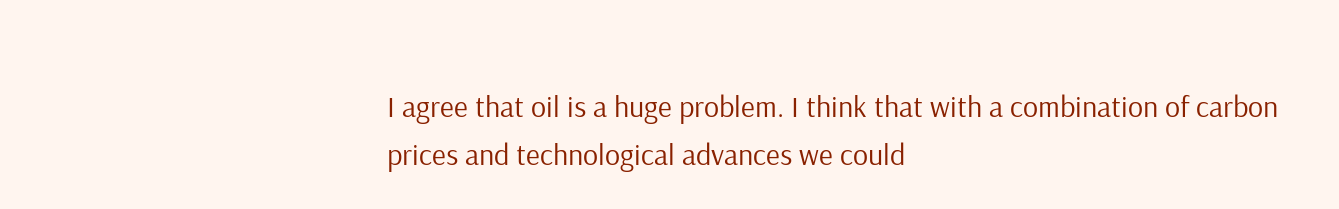I agree that oil is a huge problem. I think that with a combination of carbon prices and technological advances we could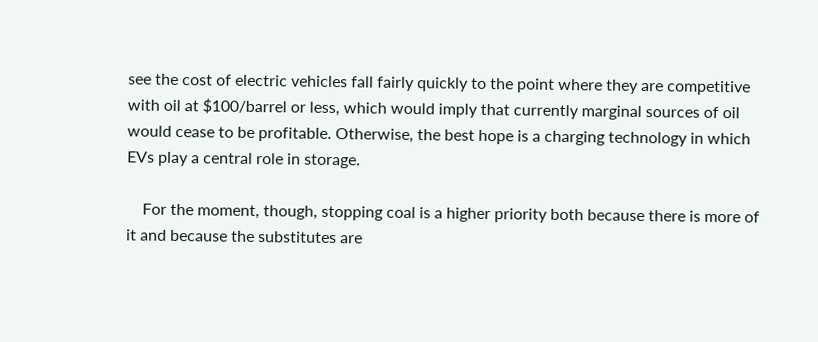see the cost of electric vehicles fall fairly quickly to the point where they are competitive with oil at $100/barrel or less, which would imply that currently marginal sources of oil would cease to be profitable. Otherwise, the best hope is a charging technology in which EVs play a central role in storage.

    For the moment, though, stopping coal is a higher priority both because there is more of it and because the substitutes are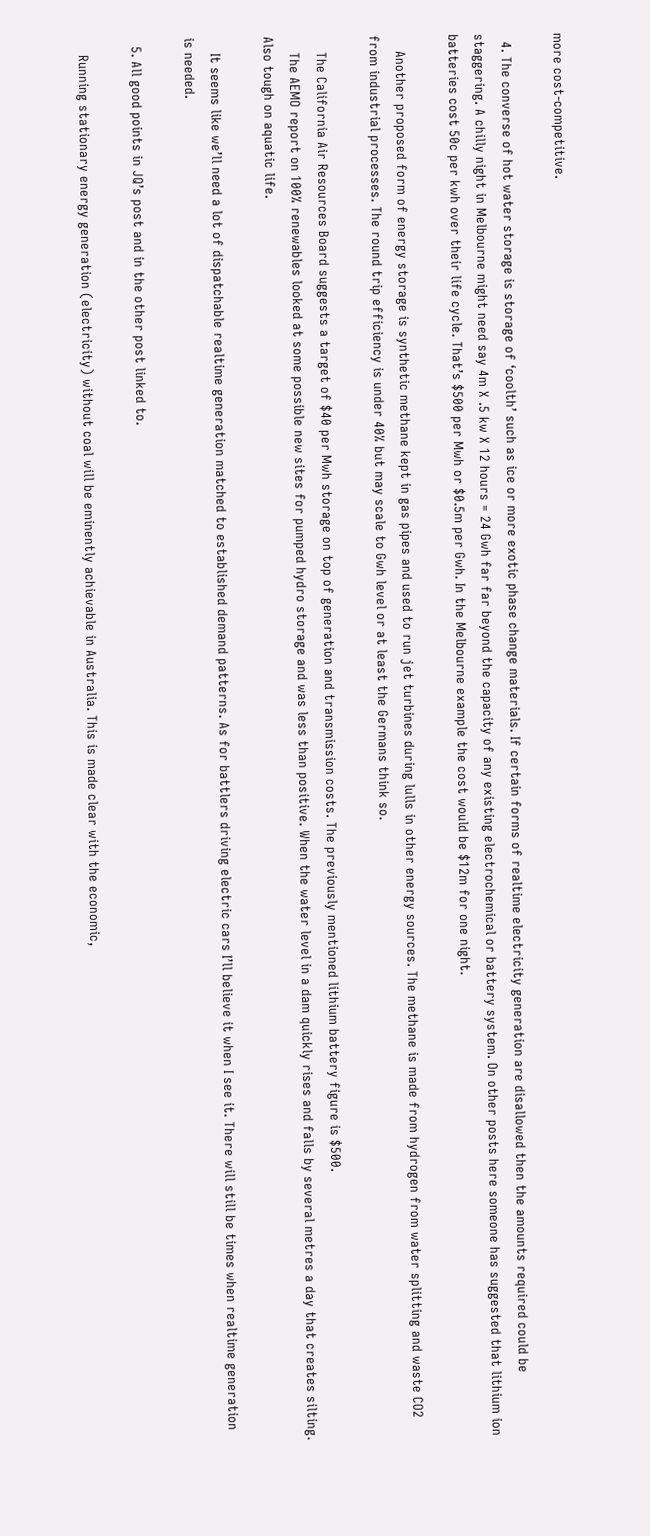more cost-competitive.

  4. The converse of hot water storage is storage of ‘coolth’ such as ice or more exotic phase change materials. If certain forms of realtime electricity generation are disallowed then the amounts required could be staggering. A chilly night in Melbourne might need say 4m X .5 kw X 12 hours = 24 Gwh far far beyond the capacity of any existing electrochemical or battery system. On other posts here someone has suggested that lithium ion batteries cost 50c per kwh over their life cycle. That’s $500 per Mwh or $0.5m per Gwh. In the Melbourne example the cost would be $12m for one night.

    Another proposed form of energy storage is synthetic methane kept in gas pipes and used to run jet turbines during lulls in other energy sources. The methane is made from hydrogen from water splitting and waste CO2 from industrial processes. The round trip efficiency is under 40% but may scale to Gwh level or at least the Germans think so.

    The California Air Resources Board suggests a target of $40 per Mwh storage on top of generation and transmission costs. The previously mentioned lithium battery figure is $500.
    The AEMO report on 100% renewables looked at some possible new sites for pumped hydro storage and was less than positive. When the water level in a dam quickly rises and falls by several metres a day that creates silting. Also tough on aquatic life.

    It seems like we’ll need a lot of dispatchable realtime generation matched to established demand patterns. As for battlers driving electric cars I’ll believe it when I see it. There will still be times when realtime generation is needed.

  5. All good points in JQ’s post and in the other post linked to.

    Running stationary energy generation (electricity) without coal will be eminently achievable in Australia. This is made clear with the economic,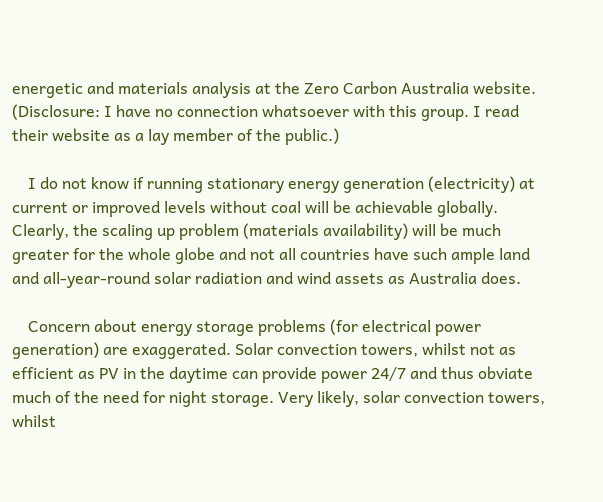energetic and materials analysis at the Zero Carbon Australia website. (Disclosure: I have no connection whatsoever with this group. I read their website as a lay member of the public.)

    I do not know if running stationary energy generation (electricity) at current or improved levels without coal will be achievable globally. Clearly, the scaling up problem (materials availability) will be much greater for the whole globe and not all countries have such ample land and all-year-round solar radiation and wind assets as Australia does.

    Concern about energy storage problems (for electrical power generation) are exaggerated. Solar convection towers, whilst not as efficient as PV in the daytime can provide power 24/7 and thus obviate much of the need for night storage. Very likely, solar convection towers, whilst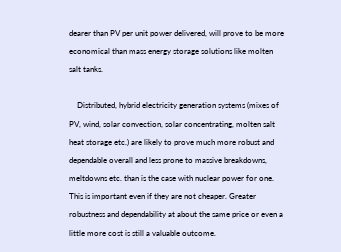dearer than PV per unit power delivered, will prove to be more economical than mass energy storage solutions like molten salt tanks.

    Distributed, hybrid electricity generation systems (mixes of PV, wind, solar convection, solar concentrating, molten salt heat storage etc.) are likely to prove much more robust and dependable overall and less prone to massive breakdowns, meltdowns etc. than is the case with nuclear power for one. This is important even if they are not cheaper. Greater robustness and dependability at about the same price or even a little more cost is still a valuable outcome.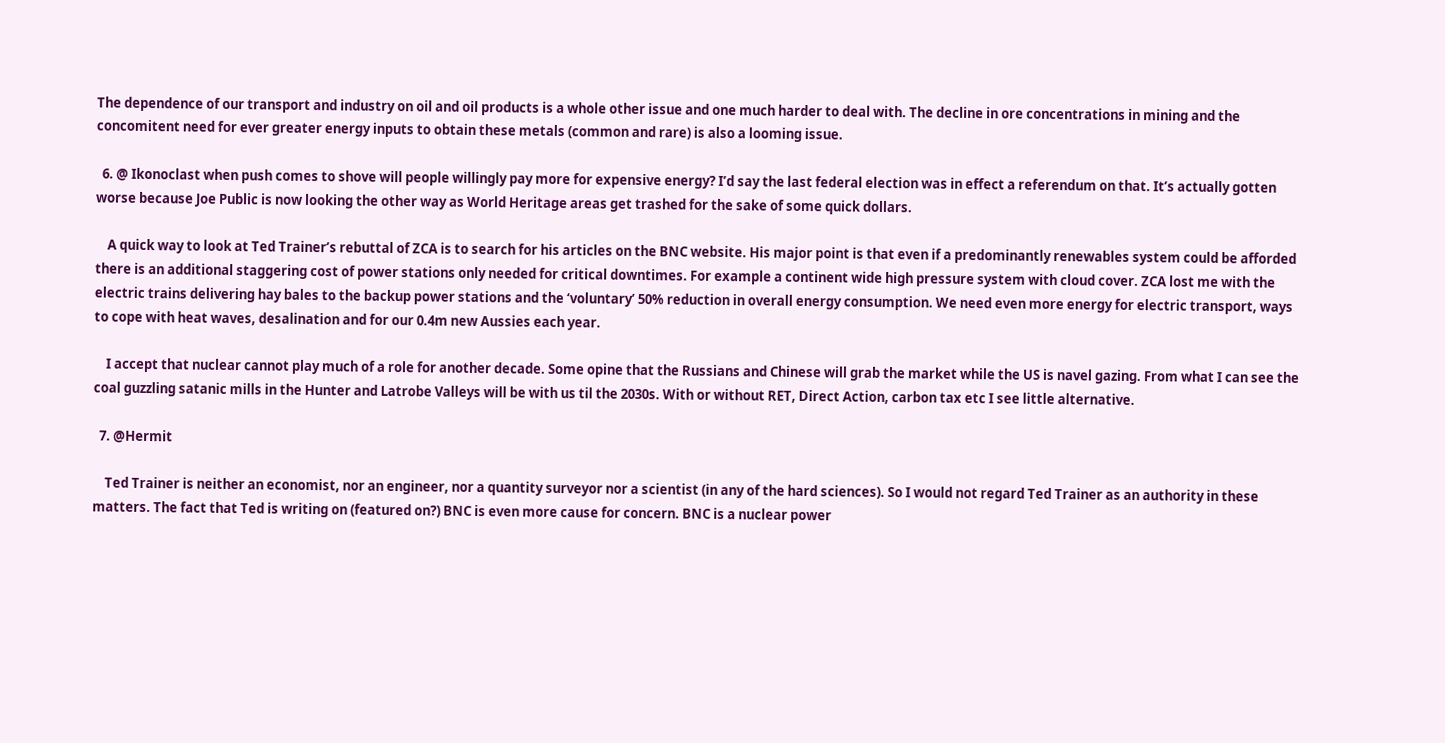The dependence of our transport and industry on oil and oil products is a whole other issue and one much harder to deal with. The decline in ore concentrations in mining and the concomitent need for ever greater energy inputs to obtain these metals (common and rare) is also a looming issue.

  6. @ Ikonoclast when push comes to shove will people willingly pay more for expensive energy? I’d say the last federal election was in effect a referendum on that. It’s actually gotten worse because Joe Public is now looking the other way as World Heritage areas get trashed for the sake of some quick dollars.

    A quick way to look at Ted Trainer’s rebuttal of ZCA is to search for his articles on the BNC website. His major point is that even if a predominantly renewables system could be afforded there is an additional staggering cost of power stations only needed for critical downtimes. For example a continent wide high pressure system with cloud cover. ZCA lost me with the electric trains delivering hay bales to the backup power stations and the ‘voluntary’ 50% reduction in overall energy consumption. We need even more energy for electric transport, ways to cope with heat waves, desalination and for our 0.4m new Aussies each year.

    I accept that nuclear cannot play much of a role for another decade. Some opine that the Russians and Chinese will grab the market while the US is navel gazing. From what I can see the coal guzzling satanic mills in the Hunter and Latrobe Valleys will be with us til the 2030s. With or without RET, Direct Action, carbon tax etc I see little alternative.

  7. @Hermit

    Ted Trainer is neither an economist, nor an engineer, nor a quantity surveyor nor a scientist (in any of the hard sciences). So I would not regard Ted Trainer as an authority in these matters. The fact that Ted is writing on (featured on?) BNC is even more cause for concern. BNC is a nuclear power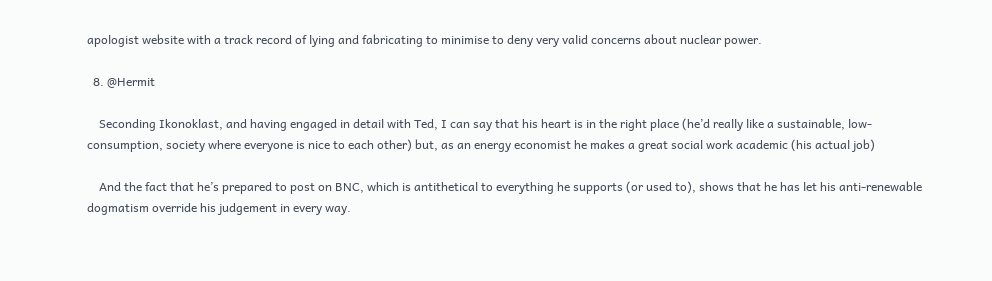apologist website with a track record of lying and fabricating to minimise to deny very valid concerns about nuclear power.

  8. @Hermit

    Seconding Ikonoklast, and having engaged in detail with Ted, I can say that his heart is in the right place (he’d really like a sustainable, low-consumption, society where everyone is nice to each other) but, as an energy economist he makes a great social work academic (his actual job)

    And the fact that he’s prepared to post on BNC, which is antithetical to everything he supports (or used to), shows that he has let his anti-renewable dogmatism override his judgement in every way.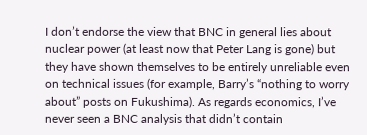I don’t endorse the view that BNC in general lies about nuclear power (at least now that Peter Lang is gone) but they have shown themselves to be entirely unreliable even on technical issues (for example, Barry’s “nothing to worry about” posts on Fukushima). As regards economics, I’ve never seen a BNC analysis that didn’t contain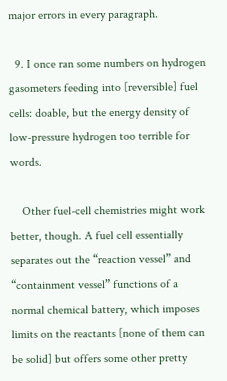major errors in every paragraph.

  9. I once ran some numbers on hydrogen gasometers feeding into [reversible] fuel cells: doable, but the energy density of low-pressure hydrogen too terrible for words.

    Other fuel-cell chemistries might work better, though. A fuel cell essentially separates out the “reaction vessel” and “containment vessel” functions of a normal chemical battery, which imposes limits on the reactants [none of them can be solid] but offers some other pretty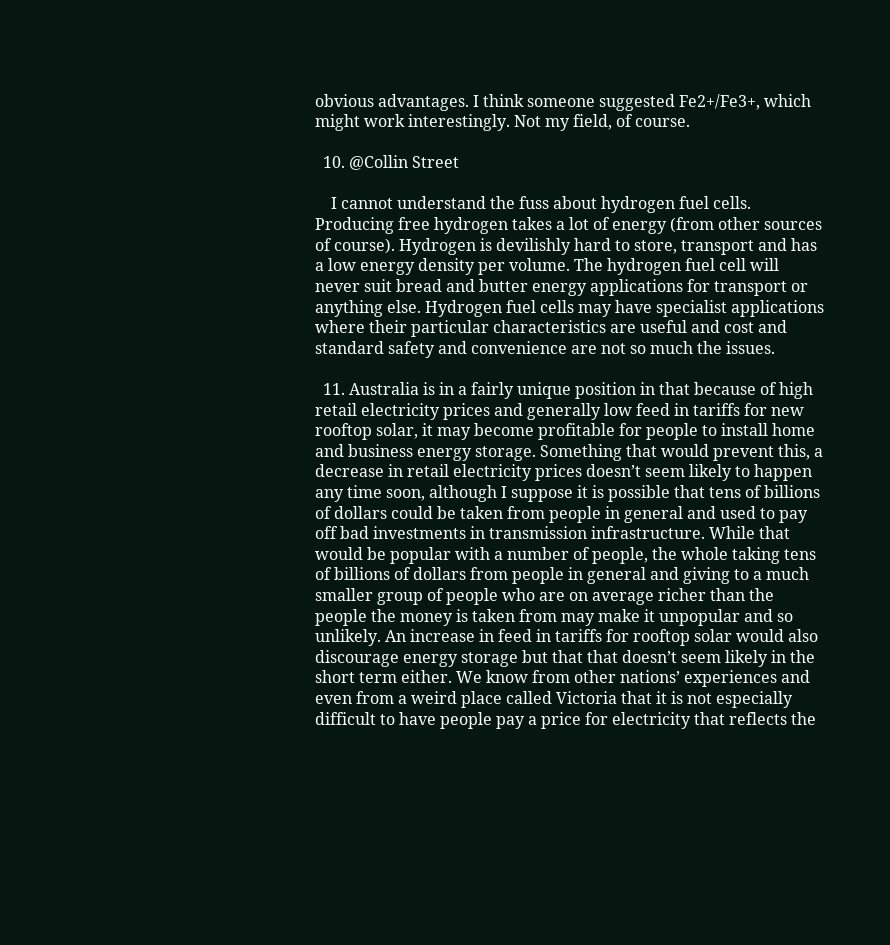obvious advantages. I think someone suggested Fe2+/Fe3+, which might work interestingly. Not my field, of course.

  10. @Collin Street

    I cannot understand the fuss about hydrogen fuel cells. Producing free hydrogen takes a lot of energy (from other sources of course). Hydrogen is devilishly hard to store, transport and has a low energy density per volume. The hydrogen fuel cell will never suit bread and butter energy applications for transport or anything else. Hydrogen fuel cells may have specialist applications where their particular characteristics are useful and cost and standard safety and convenience are not so much the issues.

  11. Australia is in a fairly unique position in that because of high retail electricity prices and generally low feed in tariffs for new rooftop solar, it may become profitable for people to install home and business energy storage. Something that would prevent this, a decrease in retail electricity prices doesn’t seem likely to happen any time soon, although I suppose it is possible that tens of billions of dollars could be taken from people in general and used to pay off bad investments in transmission infrastructure. While that would be popular with a number of people, the whole taking tens of billions of dollars from people in general and giving to a much smaller group of people who are on average richer than the people the money is taken from may make it unpopular and so unlikely. An increase in feed in tariffs for rooftop solar would also discourage energy storage but that that doesn’t seem likely in the short term either. We know from other nations’ experiences and even from a weird place called Victoria that it is not especially difficult to have people pay a price for electricity that reflects the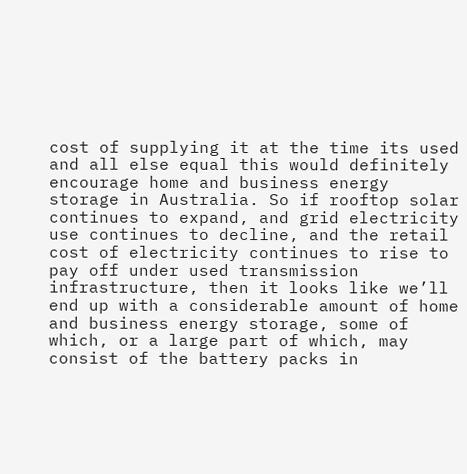cost of supplying it at the time its used and all else equal this would definitely encourage home and business energy storage in Australia. So if rooftop solar continues to expand, and grid electricity use continues to decline, and the retail cost of electricity continues to rise to pay off under used transmission infrastructure, then it looks like we’ll end up with a considerable amount of home and business energy storage, some of which, or a large part of which, may consist of the battery packs in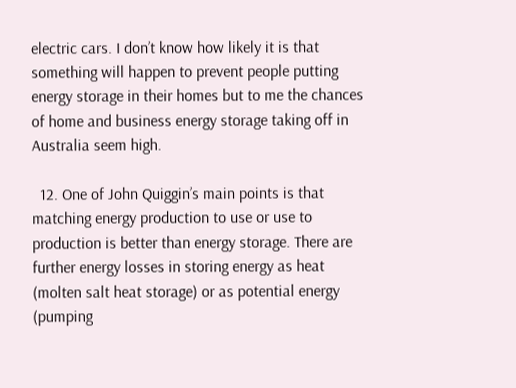electric cars. I don’t know how likely it is that something will happen to prevent people putting energy storage in their homes but to me the chances of home and business energy storage taking off in Australia seem high.

  12. One of John Quiggin’s main points is that matching energy production to use or use to production is better than energy storage. There are further energy losses in storing energy as heat (molten salt heat storage) or as potential energy (pumping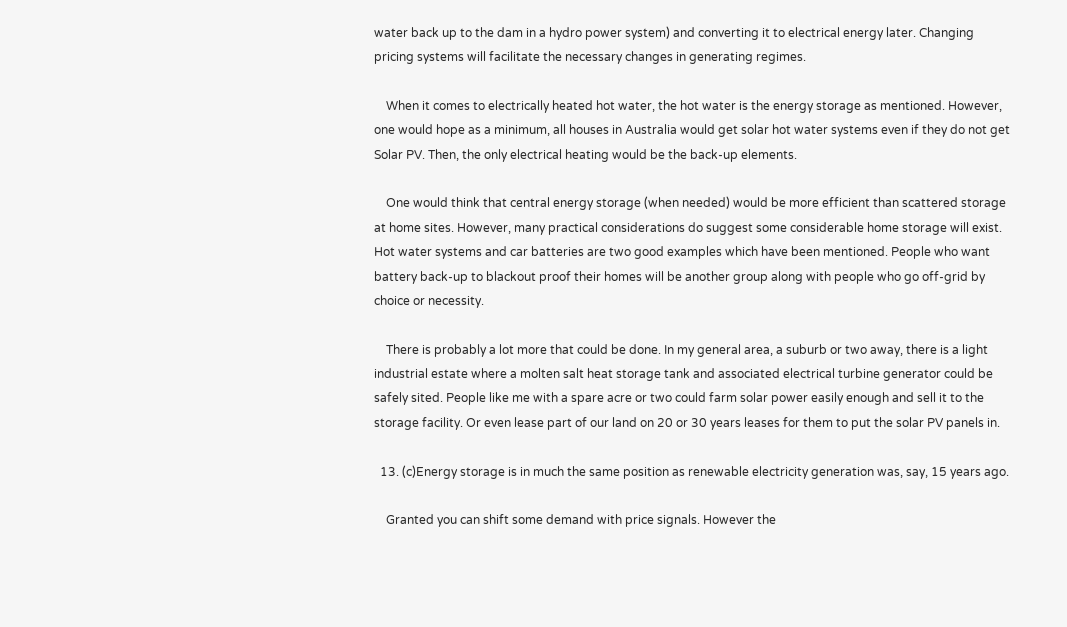water back up to the dam in a hydro power system) and converting it to electrical energy later. Changing pricing systems will facilitate the necessary changes in generating regimes.

    When it comes to electrically heated hot water, the hot water is the energy storage as mentioned. However, one would hope as a minimum, all houses in Australia would get solar hot water systems even if they do not get Solar PV. Then, the only electrical heating would be the back-up elements.

    One would think that central energy storage (when needed) would be more efficient than scattered storage at home sites. However, many practical considerations do suggest some considerable home storage will exist. Hot water systems and car batteries are two good examples which have been mentioned. People who want battery back-up to blackout proof their homes will be another group along with people who go off-grid by choice or necessity.

    There is probably a lot more that could be done. In my general area, a suburb or two away, there is a light industrial estate where a molten salt heat storage tank and associated electrical turbine generator could be safely sited. People like me with a spare acre or two could farm solar power easily enough and sell it to the storage facility. Or even lease part of our land on 20 or 30 years leases for them to put the solar PV panels in.

  13. (c)Energy storage is in much the same position as renewable electricity generation was, say, 15 years ago.

    Granted you can shift some demand with price signals. However the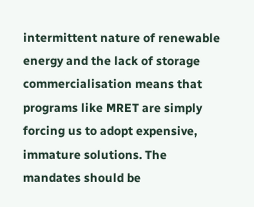intermittent nature of renewable energy and the lack of storage commercialisation means that programs like MRET are simply forcing us to adopt expensive, immature solutions. The mandates should be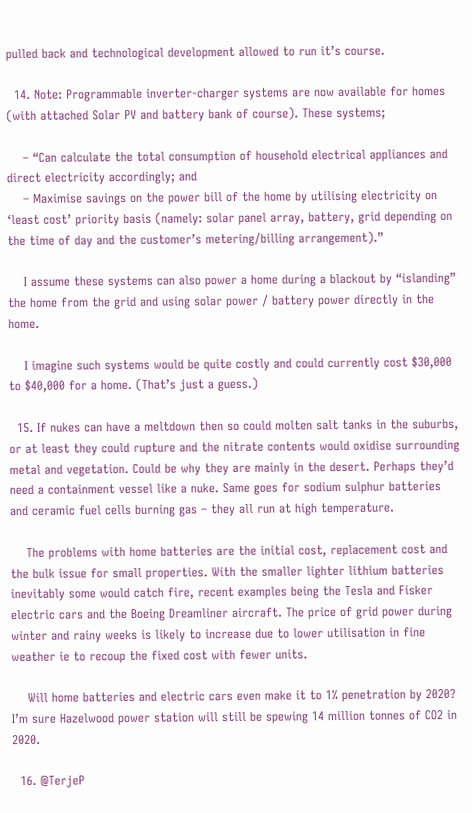pulled back and technological development allowed to run it’s course.

  14. Note: Programmable inverter-charger systems are now available for homes (with attached Solar PV and battery bank of course). These systems;

    – “Can calculate the total consumption of household electrical appliances and direct electricity accordingly; and
    – Maximise savings on the power bill of the home by utilising electricity on ‘least cost’ priority basis (namely: solar panel array, battery, grid depending on the time of day and the customer’s metering/billing arrangement).”

    I assume these systems can also power a home during a blackout by “islanding” the home from the grid and using solar power / battery power directly in the home.

    I imagine such systems would be quite costly and could currently cost $30,000 to $40,000 for a home. (That’s just a guess.)

  15. If nukes can have a meltdown then so could molten salt tanks in the suburbs, or at least they could rupture and the nitrate contents would oxidise surrounding metal and vegetation. Could be why they are mainly in the desert. Perhaps they’d need a containment vessel like a nuke. Same goes for sodium sulphur batteries and ceramic fuel cells burning gas – they all run at high temperature.

    The problems with home batteries are the initial cost, replacement cost and the bulk issue for small properties. With the smaller lighter lithium batteries inevitably some would catch fire, recent examples being the Tesla and Fisker electric cars and the Boeing Dreamliner aircraft. The price of grid power during winter and rainy weeks is likely to increase due to lower utilisation in fine weather ie to recoup the fixed cost with fewer units.

    Will home batteries and electric cars even make it to 1% penetration by 2020? I’m sure Hazelwood power station will still be spewing 14 million tonnes of CO2 in 2020.

  16. @TerjeP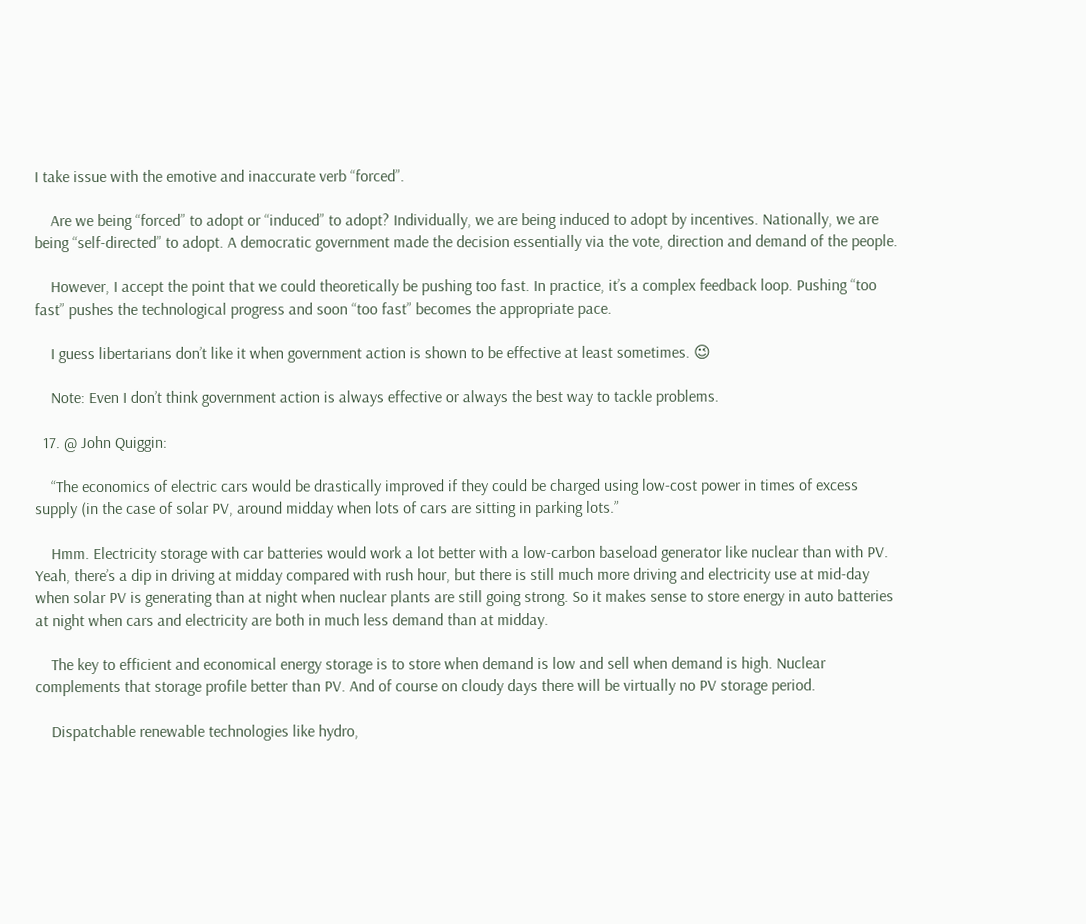I take issue with the emotive and inaccurate verb “forced”.

    Are we being “forced” to adopt or “induced” to adopt? Individually, we are being induced to adopt by incentives. Nationally, we are being “self-directed” to adopt. A democratic government made the decision essentially via the vote, direction and demand of the people.

    However, I accept the point that we could theoretically be pushing too fast. In practice, it’s a complex feedback loop. Pushing “too fast” pushes the technological progress and soon “too fast” becomes the appropriate pace.

    I guess libertarians don’t like it when government action is shown to be effective at least sometimes. 😉

    Note: Even I don’t think government action is always effective or always the best way to tackle problems.

  17. @ John Quiggin:

    “The economics of electric cars would be drastically improved if they could be charged using low-cost power in times of excess supply (in the case of solar PV, around midday when lots of cars are sitting in parking lots.”

    Hmm. Electricity storage with car batteries would work a lot better with a low-carbon baseload generator like nuclear than with PV. Yeah, there’s a dip in driving at midday compared with rush hour, but there is still much more driving and electricity use at mid-day when solar PV is generating than at night when nuclear plants are still going strong. So it makes sense to store energy in auto batteries at night when cars and electricity are both in much less demand than at midday.

    The key to efficient and economical energy storage is to store when demand is low and sell when demand is high. Nuclear complements that storage profile better than PV. And of course on cloudy days there will be virtually no PV storage period.

    Dispatchable renewable technologies like hydro,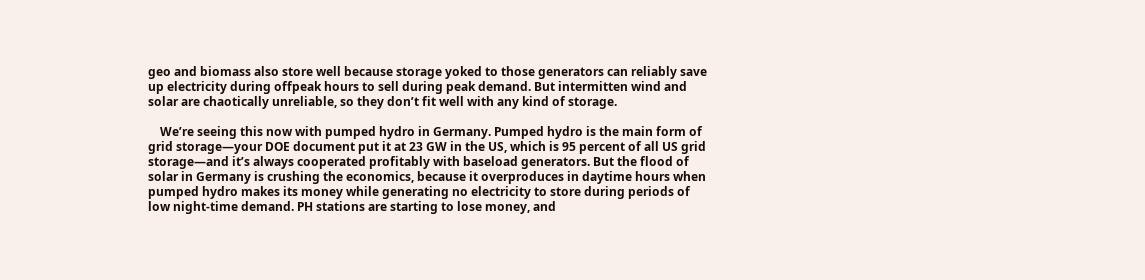geo and biomass also store well because storage yoked to those generators can reliably save up electricity during offpeak hours to sell during peak demand. But intermitten wind and solar are chaotically unreliable, so they don’t fit well with any kind of storage.

    We’re seeing this now with pumped hydro in Germany. Pumped hydro is the main form of grid storage—your DOE document put it at 23 GW in the US, which is 95 percent of all US grid storage—and it’s always cooperated profitably with baseload generators. But the flood of solar in Germany is crushing the economics, because it overproduces in daytime hours when pumped hydro makes its money while generating no electricity to store during periods of low night-time demand. PH stations are starting to lose money, and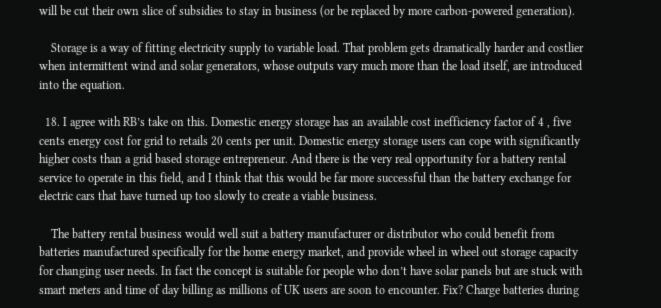will be cut their own slice of subsidies to stay in business (or be replaced by more carbon-powered generation).

    Storage is a way of fitting electricity supply to variable load. That problem gets dramatically harder and costlier when intermittent wind and solar generators, whose outputs vary much more than the load itself, are introduced into the equation.

  18. I agree with RB’s take on this. Domestic energy storage has an available cost inefficiency factor of 4 , five cents energy cost for grid to retails 20 cents per unit. Domestic energy storage users can cope with significantly higher costs than a grid based storage entrepreneur. And there is the very real opportunity for a battery rental service to operate in this field, and I think that this would be far more successful than the battery exchange for electric cars that have turned up too slowly to create a viable business.

    The battery rental business would well suit a battery manufacturer or distributor who could benefit from batteries manufactured specifically for the home energy market, and provide wheel in wheel out storage capacity for changing user needs. In fact the concept is suitable for people who don’t have solar panels but are stuck with smart meters and time of day billing as millions of UK users are soon to encounter. Fix? Charge batteries during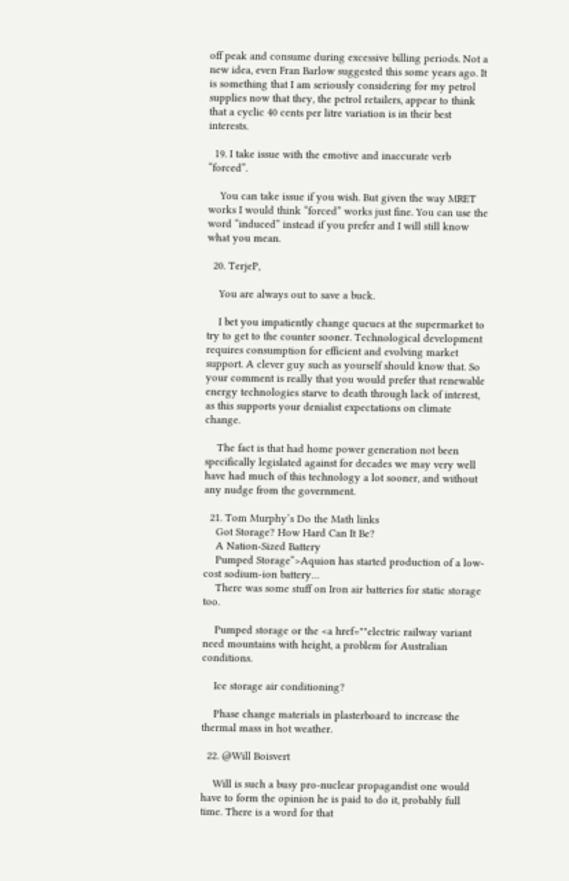off peak and consume during excessive billing periods. Not a new idea, even Fran Barlow suggested this some years ago. It is something that I am seriously considering for my petrol supplies now that they, the petrol retailers, appear to think that a cyclic 40 cents per litre variation is in their best interests.

  19. I take issue with the emotive and inaccurate verb “forced”.

    You can take issue if you wish. But given the way MRET works I would think “forced” works just fine. You can use the word “induced” instead if you prefer and I will still know what you mean.

  20. TerjeP,

    You are always out to save a buck.

    I bet you impatiently change queues at the supermarket to try to get to the counter sooner. Technological development requires consumption for efficient and evolving market support. A clever guy such as yourself should know that. So your comment is really that you would prefer that renewable energy technologies starve to death through lack of interest, as this supports your denialist expectations on climate change.

    The fact is that had home power generation not been specifically legislated against for decades we may very well have had much of this technology a lot sooner, and without any nudge from the government.

  21. Tom Murphy’s Do the Math links
    Got Storage? How Hard Can It Be?
    A Nation-Sized Battery
    Pumped Storage“>Aquion has started production of a low-cost sodium-ion battery…
    There was some stuff on Iron air batteries for static storage too.

    Pumped storage or the <a href=""electric railway variant need mountains with height, a problem for Australian conditions.

    Ice storage air conditioning?

    Phase change materials in plasterboard to increase the thermal mass in hot weather.

  22. @Will Boisvert

    Will is such a busy pro-nuclear propagandist one would have to form the opinion he is paid to do it, probably full time. There is a word for that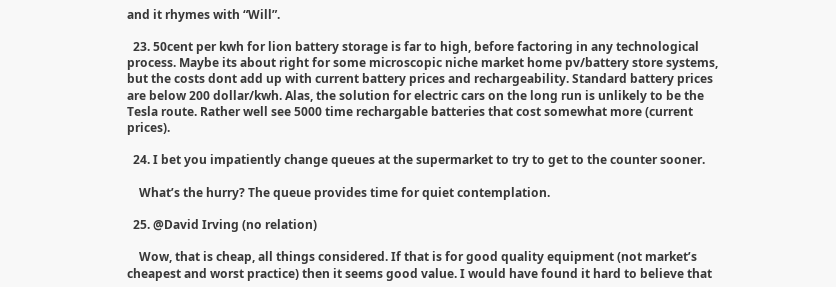and it rhymes with “Will”.

  23. 50cent per kwh for lion battery storage is far to high, before factoring in any technological process. Maybe its about right for some microscopic niche market home pv/battery store systems, but the costs dont add up with current battery prices and rechargeability. Standard battery prices are below 200 dollar/kwh. Alas, the solution for electric cars on the long run is unlikely to be the Tesla route. Rather well see 5000 time rechargable batteries that cost somewhat more (current prices).

  24. I bet you impatiently change queues at the supermarket to try to get to the counter sooner.

    What’s the hurry? The queue provides time for quiet contemplation.

  25. @David Irving (no relation)

    Wow, that is cheap, all things considered. If that is for good quality equipment (not market’s cheapest and worst practice) then it seems good value. I would have found it hard to believe that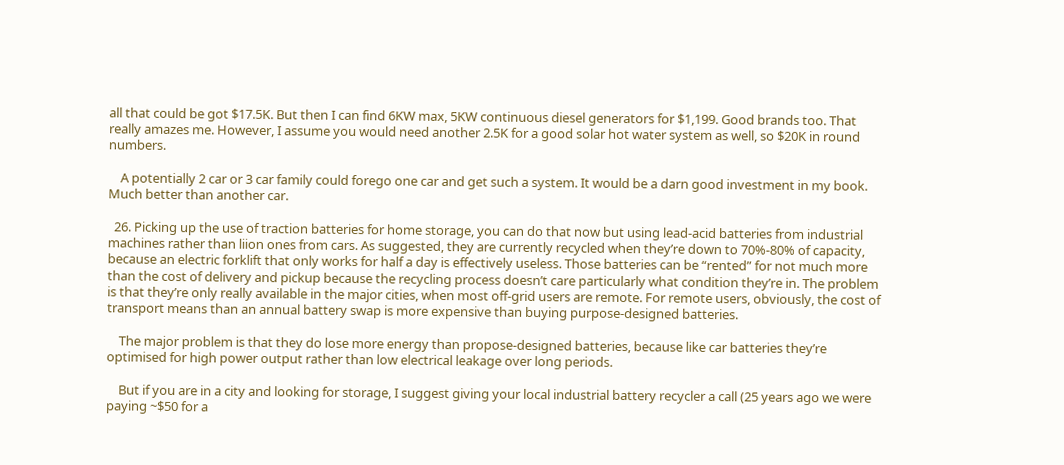all that could be got $17.5K. But then I can find 6KW max, 5KW continuous diesel generators for $1,199. Good brands too. That really amazes me. However, I assume you would need another 2.5K for a good solar hot water system as well, so $20K in round numbers.

    A potentially 2 car or 3 car family could forego one car and get such a system. It would be a darn good investment in my book. Much better than another car.

  26. Picking up the use of traction batteries for home storage, you can do that now but using lead-acid batteries from industrial machines rather than liion ones from cars. As suggested, they are currently recycled when they’re down to 70%-80% of capacity, because an electric forklift that only works for half a day is effectively useless. Those batteries can be “rented” for not much more than the cost of delivery and pickup because the recycling process doesn’t care particularly what condition they’re in. The problem is that they’re only really available in the major cities, when most off-grid users are remote. For remote users, obviously, the cost of transport means than an annual battery swap is more expensive than buying purpose-designed batteries.

    The major problem is that they do lose more energy than propose-designed batteries, because like car batteries they’re optimised for high power output rather than low electrical leakage over long periods.

    But if you are in a city and looking for storage, I suggest giving your local industrial battery recycler a call (25 years ago we were paying ~$50 for a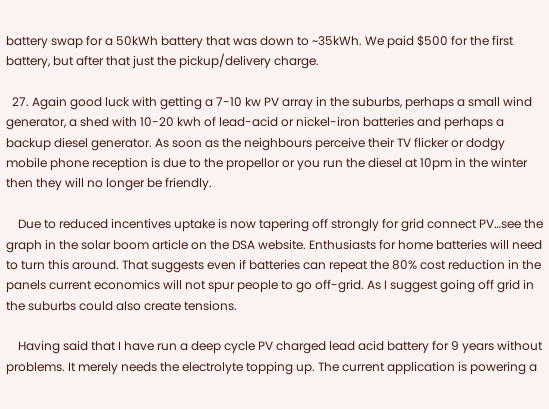battery swap for a 50kWh battery that was down to ~35kWh. We paid $500 for the first battery, but after that just the pickup/delivery charge.

  27. Again good luck with getting a 7-10 kw PV array in the suburbs, perhaps a small wind generator, a shed with 10-20 kwh of lead-acid or nickel-iron batteries and perhaps a backup diesel generator. As soon as the neighbours perceive their TV flicker or dodgy mobile phone reception is due to the propellor or you run the diesel at 10pm in the winter then they will no longer be friendly.

    Due to reduced incentives uptake is now tapering off strongly for grid connect PV…see the graph in the solar boom article on the DSA website. Enthusiasts for home batteries will need to turn this around. That suggests even if batteries can repeat the 80% cost reduction in the panels current economics will not spur people to go off-grid. As I suggest going off grid in the suburbs could also create tensions.

    Having said that I have run a deep cycle PV charged lead acid battery for 9 years without problems. It merely needs the electrolyte topping up. The current application is powering a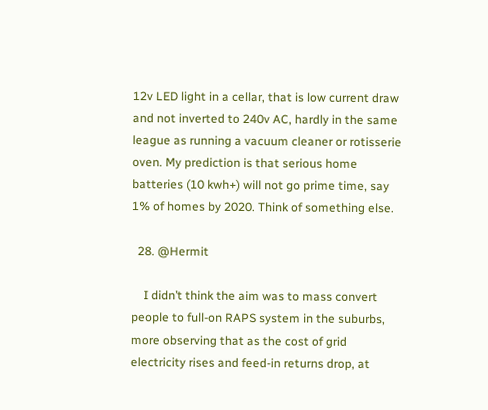12v LED light in a cellar, that is low current draw and not inverted to 240v AC, hardly in the same league as running a vacuum cleaner or rotisserie oven. My prediction is that serious home batteries (10 kwh+) will not go prime time, say 1% of homes by 2020. Think of something else.

  28. @Hermit

    I didn’t think the aim was to mass convert people to full-on RAPS system in the suburbs, more observing that as the cost of grid electricity rises and feed-in returns drop, at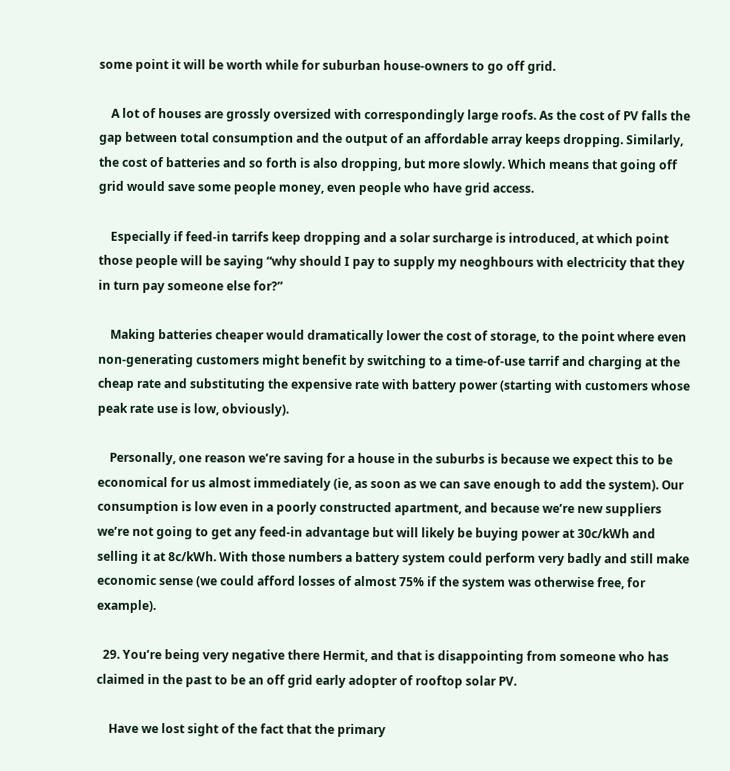some point it will be worth while for suburban house-owners to go off grid.

    A lot of houses are grossly oversized with correspondingly large roofs. As the cost of PV falls the gap between total consumption and the output of an affordable array keeps dropping. Similarly, the cost of batteries and so forth is also dropping, but more slowly. Which means that going off grid would save some people money, even people who have grid access.

    Especially if feed-in tarrifs keep dropping and a solar surcharge is introduced, at which point those people will be saying “why should I pay to supply my neoghbours with electricity that they in turn pay someone else for?”

    Making batteries cheaper would dramatically lower the cost of storage, to the point where even non-generating customers might benefit by switching to a time-of-use tarrif and charging at the cheap rate and substituting the expensive rate with battery power (starting with customers whose peak rate use is low, obviously).

    Personally, one reason we’re saving for a house in the suburbs is because we expect this to be economical for us almost immediately (ie, as soon as we can save enough to add the system). Our consumption is low even in a poorly constructed apartment, and because we’re new suppliers we’re not going to get any feed-in advantage but will likely be buying power at 30c/kWh and selling it at 8c/kWh. With those numbers a battery system could perform very badly and still make economic sense (we could afford losses of almost 75% if the system was otherwise free, for example).

  29. You’re being very negative there Hermit, and that is disappointing from someone who has claimed in the past to be an off grid early adopter of rooftop solar PV.

    Have we lost sight of the fact that the primary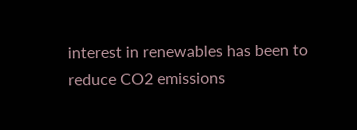interest in renewables has been to reduce CO2 emissions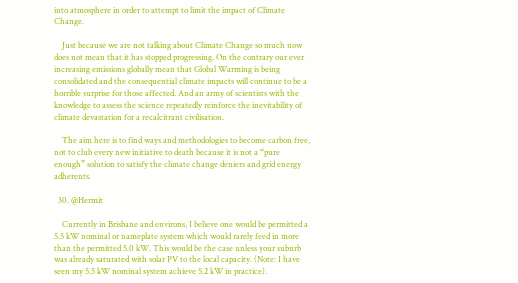into atmosphere in order to attempt to limit the impact of Climate Change.

    Just because we are not talking about Climate Change so much now does not mean that it has stopped progressing. On the contrary our ever increasing emissions globally mean that Global Warming is being consolidated and the consequential climate impacts will continue to be a horrible surprise for those affected. And an army of scientists with the knowledge to assess the science repeatedly reinforce the inevitability of climate devastation for a recalcitrant civilisation.

    The aim here is to find ways and methodologies to become carbon free, not to club every new initiative to death because it is not a “pure enough” solution to satisfy the climate change deniers and grid energy adherents.

  30. @Hermit

    Currently in Brisbane and environs, I believe one would be permitted a 5.5 kW nominal or nameplate system which would rarely feed in more than the permitted 5.0 kW. This would be the case unless your suburb was already saturated with solar PV to the local capacity. (Note: I have seen my 5.5 kW nominal system achieve 5.2 kW in practice).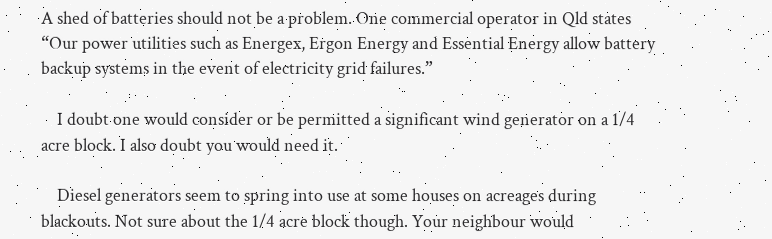A shed of batteries should not be a problem. One commercial operator in Qld states “Our power utilities such as Energex, Ergon Energy and Essential Energy allow battery backup systems in the event of electricity grid failures.”

    I doubt one would consider or be permitted a significant wind generator on a 1/4 acre block. I also doubt you would need it.

    Diesel generators seem to spring into use at some houses on acreages during blackouts. Not sure about the 1/4 acre block though. Your neighbour would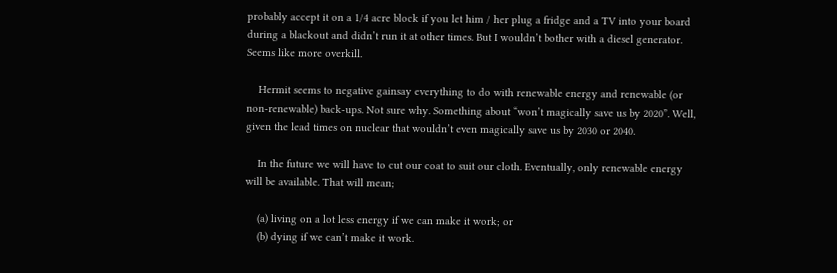probably accept it on a 1/4 acre block if you let him / her plug a fridge and a TV into your board during a blackout and didn’t run it at other times. But I wouldn’t bother with a diesel generator. Seems like more overkill.

    Hermit seems to negative gainsay everything to do with renewable energy and renewable (or non-renewable) back-ups. Not sure why. Something about “won’t magically save us by 2020”. Well, given the lead times on nuclear that wouldn’t even magically save us by 2030 or 2040.

    In the future we will have to cut our coat to suit our cloth. Eventually, only renewable energy will be available. That will mean;

    (a) living on a lot less energy if we can make it work; or
    (b) dying if we can’t make it work.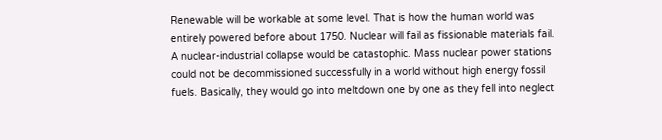Renewable will be workable at some level. That is how the human world was entirely powered before about 1750. Nuclear will fail as fissionable materials fail. A nuclear-industrial collapse would be catastophic. Mass nuclear power stations could not be decommissioned successfully in a world without high energy fossil fuels. Basically, they would go into meltdown one by one as they fell into neglect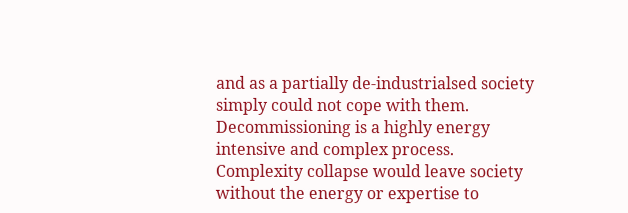and as a partially de-industrialsed society simply could not cope with them. Decommissioning is a highly energy intensive and complex process. Complexity collapse would leave society without the energy or expertise to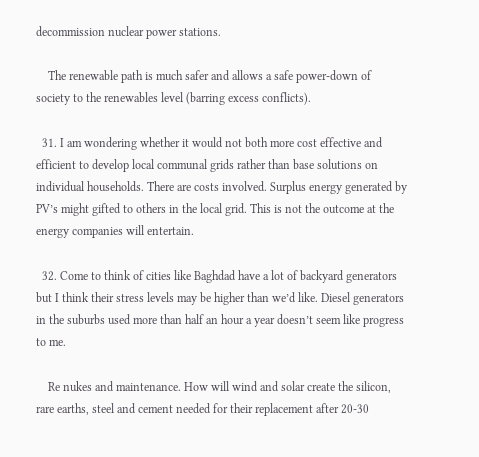decommission nuclear power stations.

    The renewable path is much safer and allows a safe power-down of society to the renewables level (barring excess conflicts).

  31. I am wondering whether it would not both more cost effective and efficient to develop local communal grids rather than base solutions on individual households. There are costs involved. Surplus energy generated by PV’s might gifted to others in the local grid. This is not the outcome at the energy companies will entertain.

  32. Come to think of cities like Baghdad have a lot of backyard generators but I think their stress levels may be higher than we’d like. Diesel generators in the suburbs used more than half an hour a year doesn’t seem like progress to me.

    Re nukes and maintenance. How will wind and solar create the silicon, rare earths, steel and cement needed for their replacement after 20-30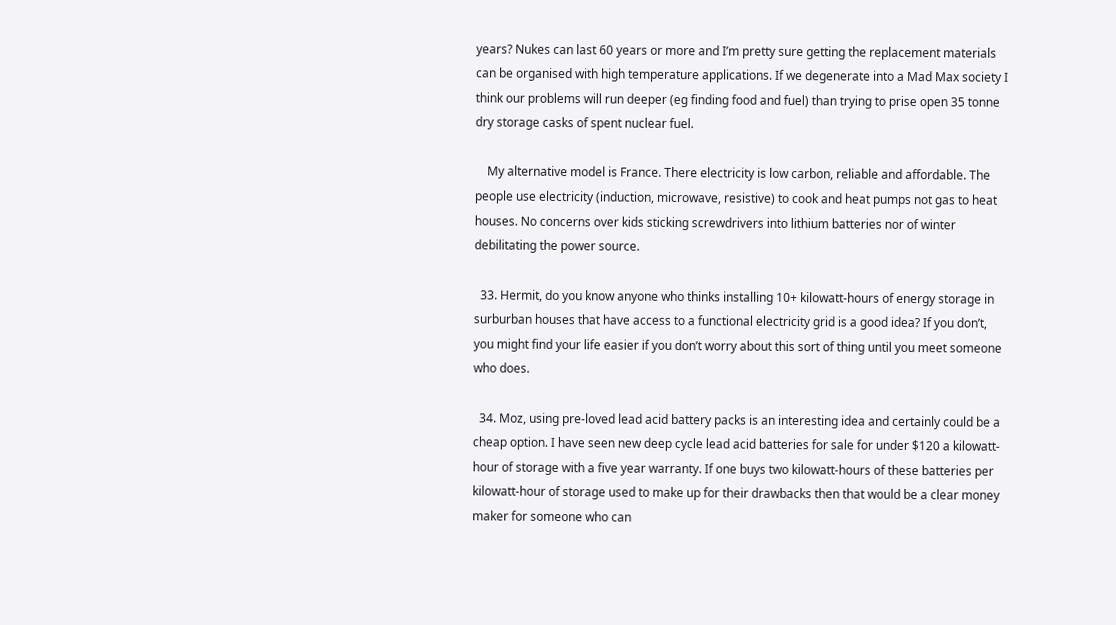years? Nukes can last 60 years or more and I’m pretty sure getting the replacement materials can be organised with high temperature applications. If we degenerate into a Mad Max society I think our problems will run deeper (eg finding food and fuel) than trying to prise open 35 tonne dry storage casks of spent nuclear fuel.

    My alternative model is France. There electricity is low carbon, reliable and affordable. The people use electricity (induction, microwave, resistive) to cook and heat pumps not gas to heat houses. No concerns over kids sticking screwdrivers into lithium batteries nor of winter debilitating the power source.

  33. Hermit, do you know anyone who thinks installing 10+ kilowatt-hours of energy storage in surburban houses that have access to a functional electricity grid is a good idea? If you don’t, you might find your life easier if you don’t worry about this sort of thing until you meet someone who does.

  34. Moz, using pre-loved lead acid battery packs is an interesting idea and certainly could be a cheap option. I have seen new deep cycle lead acid batteries for sale for under $120 a kilowatt-hour of storage with a five year warranty. If one buys two kilowatt-hours of these batteries per kilowatt-hour of storage used to make up for their drawbacks then that would be a clear money maker for someone who can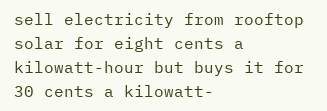sell electricity from rooftop solar for eight cents a kilowatt-hour but buys it for 30 cents a kilowatt-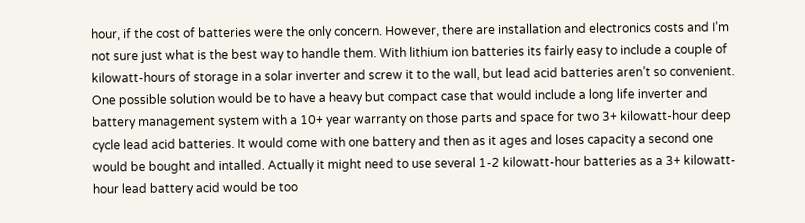hour, if the cost of batteries were the only concern. However, there are installation and electronics costs and I’m not sure just what is the best way to handle them. With lithium ion batteries its fairly easy to include a couple of kilowatt-hours of storage in a solar inverter and screw it to the wall, but lead acid batteries aren’t so convenient. One possible solution would be to have a heavy but compact case that would include a long life inverter and battery management system with a 10+ year warranty on those parts and space for two 3+ kilowatt-hour deep cycle lead acid batteries. It would come with one battery and then as it ages and loses capacity a second one would be bought and intalled. Actually it might need to use several 1-2 kilowatt-hour batteries as a 3+ kilowatt-hour lead battery acid would be too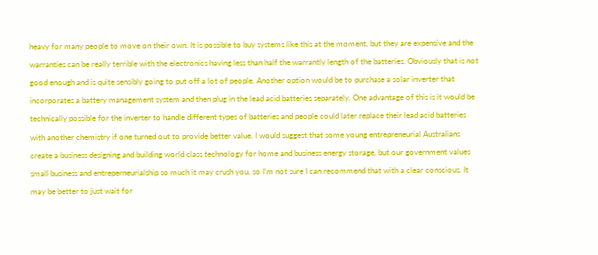heavy for many people to move on their own. It is possible to buy systems like this at the moment, but they are expensive and the warranties can be really terrible with the electronics having less than half the warrantly length of the batteries. Obviously that is not good enough and is quite sensibly going to put off a lot of people. Another option would be to purchase a solar inverter that incorporates a battery management system and then plug in the lead acid batteries separately. One advantage of this is it would be technically possible for the inverter to handle different types of batteries and people could later replace their lead acid batteries with another chemistry if one turned out to provide better value. I would suggest that some young entrepreneurial Australians create a business designing and building world class technology for home and business energy storage, but our government values small business and entreperneurialship so much it may crush you, so I’m not sure I can recommend that with a clear conscious. It may be better to just wait for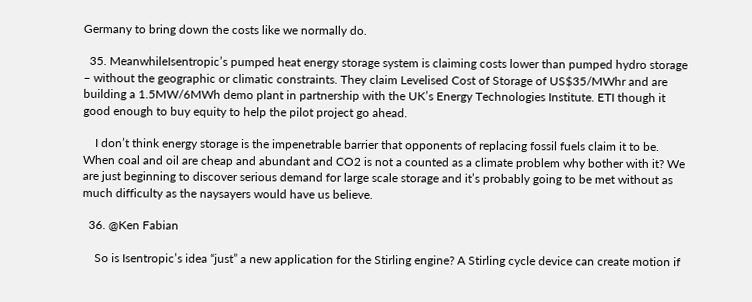Germany to bring down the costs like we normally do.

  35. MeanwhileIsentropic’s pumped heat energy storage system is claiming costs lower than pumped hydro storage – without the geographic or climatic constraints. They claim Levelised Cost of Storage of US$35/MWhr and are building a 1.5MW/6MWh demo plant in partnership with the UK’s Energy Technologies Institute. ETI though it good enough to buy equity to help the pilot project go ahead.

    I don’t think energy storage is the impenetrable barrier that opponents of replacing fossil fuels claim it to be. When coal and oil are cheap and abundant and CO2 is not a counted as a climate problem why bother with it? We are just beginning to discover serious demand for large scale storage and it’s probably going to be met without as much difficulty as the naysayers would have us believe.

  36. @Ken Fabian

    So is Isentropic’s idea “just” a new application for the Stirling engine? A Stirling cycle device can create motion if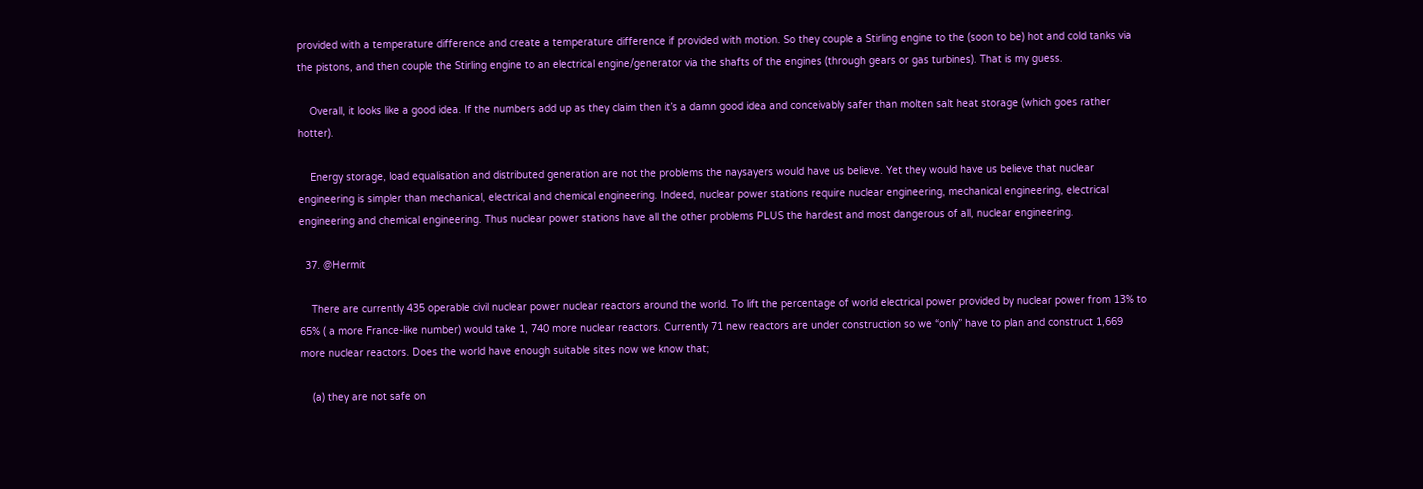provided with a temperature difference and create a temperature difference if provided with motion. So they couple a Stirling engine to the (soon to be) hot and cold tanks via the pistons, and then couple the Stirling engine to an electrical engine/generator via the shafts of the engines (through gears or gas turbines). That is my guess.

    Overall, it looks like a good idea. If the numbers add up as they claim then it’s a damn good idea and conceivably safer than molten salt heat storage (which goes rather hotter).

    Energy storage, load equalisation and distributed generation are not the problems the naysayers would have us believe. Yet they would have us believe that nuclear engineering is simpler than mechanical, electrical and chemical engineering. Indeed, nuclear power stations require nuclear engineering, mechanical engineering, electrical engineering and chemical engineering. Thus nuclear power stations have all the other problems PLUS the hardest and most dangerous of all, nuclear engineering.

  37. @Hermit

    There are currently 435 operable civil nuclear power nuclear reactors around the world. To lift the percentage of world electrical power provided by nuclear power from 13% to 65% ( a more France-like number) would take 1, 740 more nuclear reactors. Currently 71 new reactors are under construction so we “only” have to plan and construct 1,669 more nuclear reactors. Does the world have enough suitable sites now we know that;

    (a) they are not safe on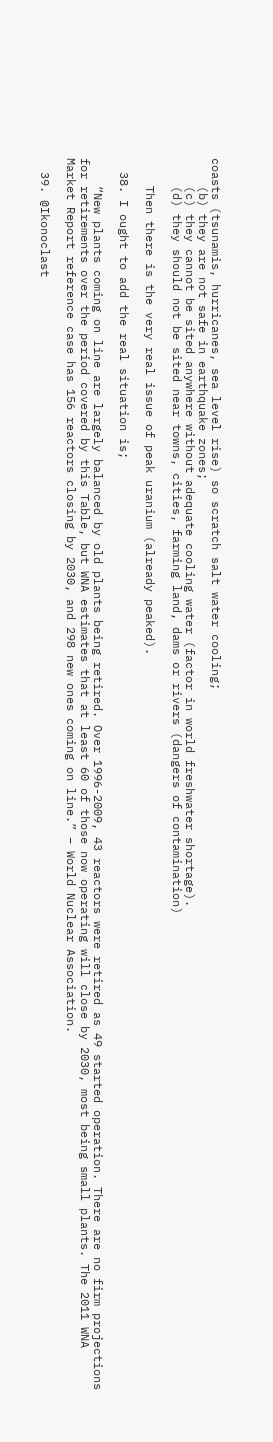coasts (tsunamis, hurricanes, sea level rise) so scratch salt water cooling;
    (b) they are not safe in earthquake zones;
    (c) they cannot be sited anywhere without adequate cooling water (factor in world freshwater shortage).
    (d) they should not be sited near towns, cities, farming land, dams or rivers (dangers of contamination)

    Then there is the very real issue of peak uranium (already peaked).

  38. I ought to add the real situation is;

    “New plants coming on line are largely balanced by old plants being retired. Over 1996-2009, 43 reactors were retired as 49 started operation. There are no firm projections for retirements over the period covered by this Table, but WNA estimates that at least 60 of those now operating will close by 2030, most being small plants. The 2011 WNA Market Report reference case has 156 reactors closing by 2030, and 298 new ones coming on line.” – World Nuclear Association.

  39. @Ikonoclast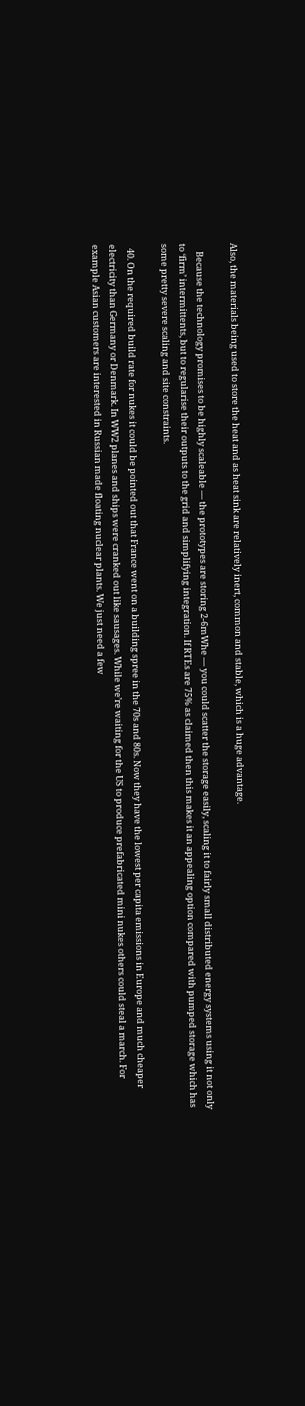Also, the materials being used to store the heat and as heat sink are relatively inert, common and stable, which is a huge advantage.

    Because the technology promises to be highly scaleable — the prototypes are storing 2-6mWhe — you could scatter the storage easily, scaling it to fairly small distributed energy systems using it not only to ‘firm’ intermittents, but to regularise their outputs to the grid and simplifying integration. If RTEs are 75% as claimed then this makes it an appealing option compared with pumped storage which has some pretty severe scaling and site constraints.

  40. On the required build rate for nukes it could be pointed out that France went on a building spree in the 70s and 80s. Now they have the lowest per capita emissions in Europe and much cheaper electricity than Germany or Denmark. In WW2 planes and ships were cranked out like sausages. While we’re waiting for the US to produce prefabricated mini nukes others could steal a march. For example Asian customers are interested in Russian made floating nuclear plants. We just need a few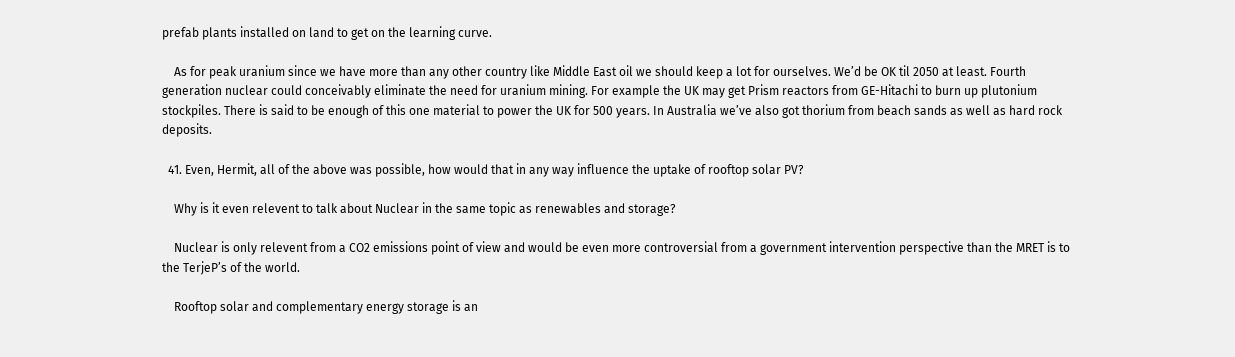prefab plants installed on land to get on the learning curve.

    As for peak uranium since we have more than any other country like Middle East oil we should keep a lot for ourselves. We’d be OK til 2050 at least. Fourth generation nuclear could conceivably eliminate the need for uranium mining. For example the UK may get Prism reactors from GE-Hitachi to burn up plutonium stockpiles. There is said to be enough of this one material to power the UK for 500 years. In Australia we’ve also got thorium from beach sands as well as hard rock deposits.

  41. Even, Hermit, all of the above was possible, how would that in any way influence the uptake of rooftop solar PV?

    Why is it even relevent to talk about Nuclear in the same topic as renewables and storage?

    Nuclear is only relevent from a CO2 emissions point of view and would be even more controversial from a government intervention perspective than the MRET is to the TerjeP’s of the world.

    Rooftop solar and complementary energy storage is an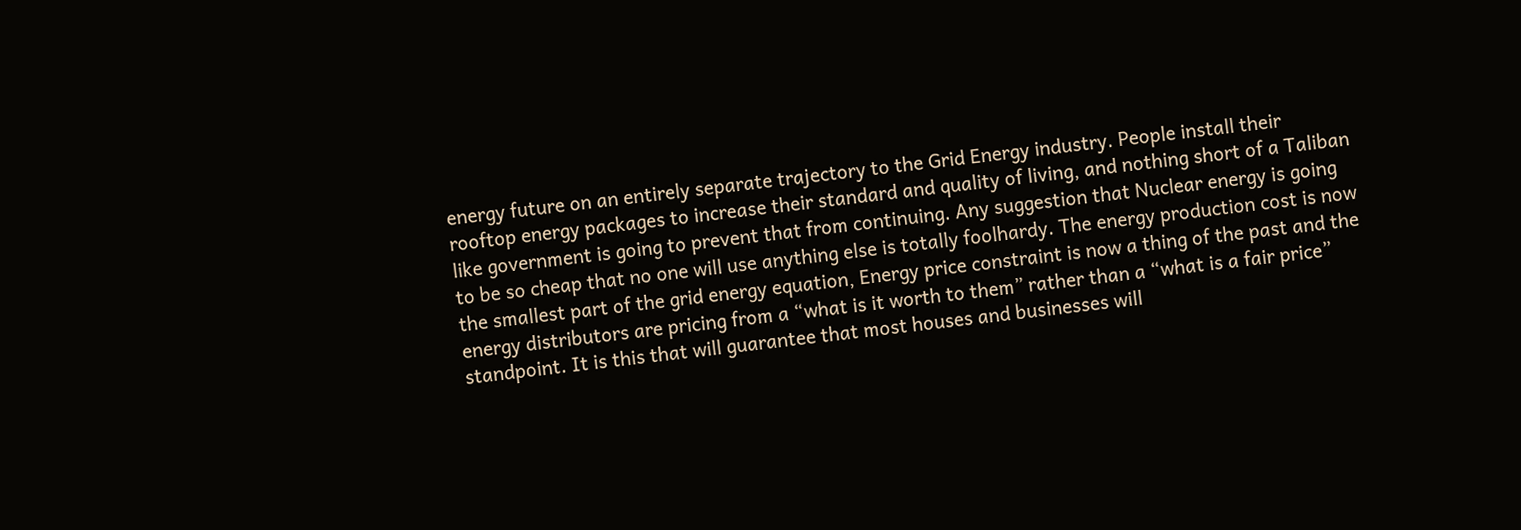energy future on an entirely separate trajectory to the Grid Energy industry. People install their rooftop energy packages to increase their standard and quality of living, and nothing short of a Taliban like government is going to prevent that from continuing. Any suggestion that Nuclear energy is going to be so cheap that no one will use anything else is totally foolhardy. The energy production cost is now the smallest part of the grid energy equation, Energy price constraint is now a thing of the past and the energy distributors are pricing from a “what is it worth to them” rather than a “what is a fair price” standpoint. It is this that will guarantee that most houses and businesses will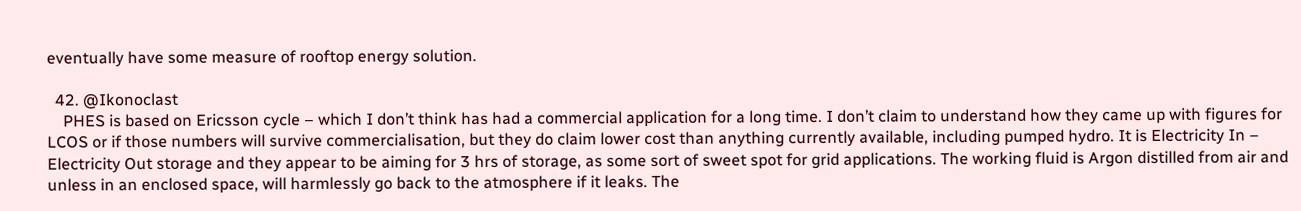eventually have some measure of rooftop energy solution.

  42. @Ikonoclast
    PHES is based on Ericsson cycle – which I don’t think has had a commercial application for a long time. I don’t claim to understand how they came up with figures for LCOS or if those numbers will survive commercialisation, but they do claim lower cost than anything currently available, including pumped hydro. It is Electricity In – Electricity Out storage and they appear to be aiming for 3 hrs of storage, as some sort of sweet spot for grid applications. The working fluid is Argon distilled from air and unless in an enclosed space, will harmlessly go back to the atmosphere if it leaks. The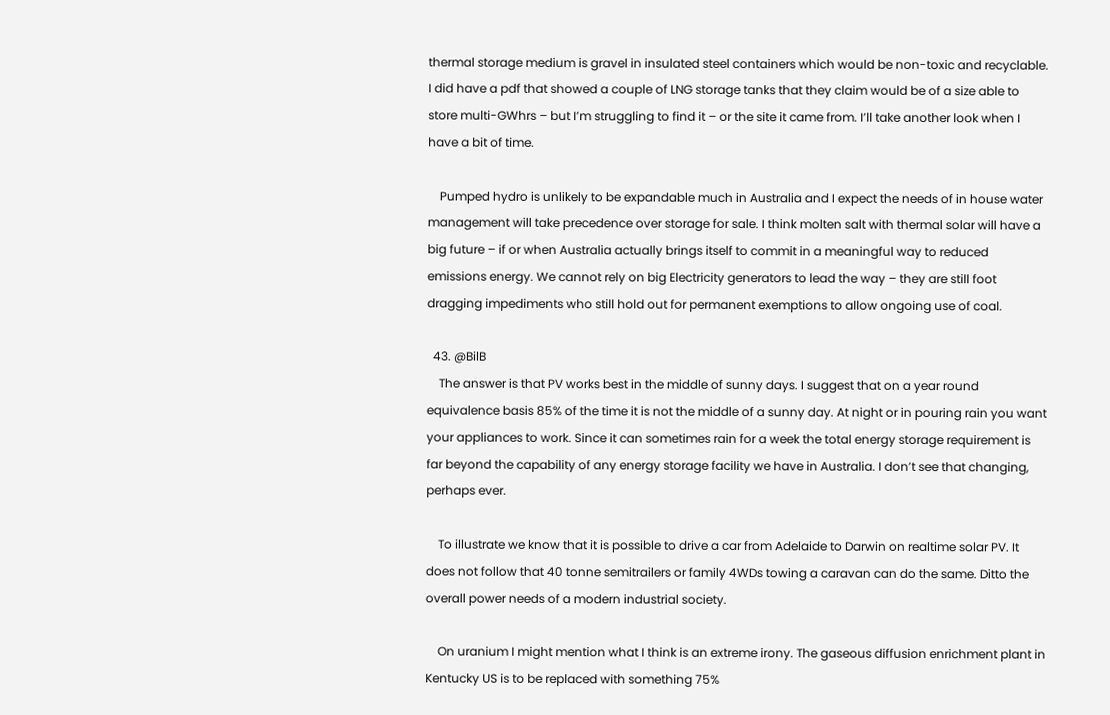thermal storage medium is gravel in insulated steel containers which would be non-toxic and recyclable. I did have a pdf that showed a couple of LNG storage tanks that they claim would be of a size able to store multi-GWhrs – but I’m struggling to find it – or the site it came from. I’ll take another look when I have a bit of time.

    Pumped hydro is unlikely to be expandable much in Australia and I expect the needs of in house water management will take precedence over storage for sale. I think molten salt with thermal solar will have a big future – if or when Australia actually brings itself to commit in a meaningful way to reduced emissions energy. We cannot rely on big Electricity generators to lead the way – they are still foot dragging impediments who still hold out for permanent exemptions to allow ongoing use of coal.

  43. @BilB
    The answer is that PV works best in the middle of sunny days. I suggest that on a year round equivalence basis 85% of the time it is not the middle of a sunny day. At night or in pouring rain you want your appliances to work. Since it can sometimes rain for a week the total energy storage requirement is far beyond the capability of any energy storage facility we have in Australia. I don’t see that changing, perhaps ever.

    To illustrate we know that it is possible to drive a car from Adelaide to Darwin on realtime solar PV. It does not follow that 40 tonne semitrailers or family 4WDs towing a caravan can do the same. Ditto the overall power needs of a modern industrial society.

    On uranium I might mention what I think is an extreme irony. The gaseous diffusion enrichment plant in Kentucky US is to be replaced with something 75%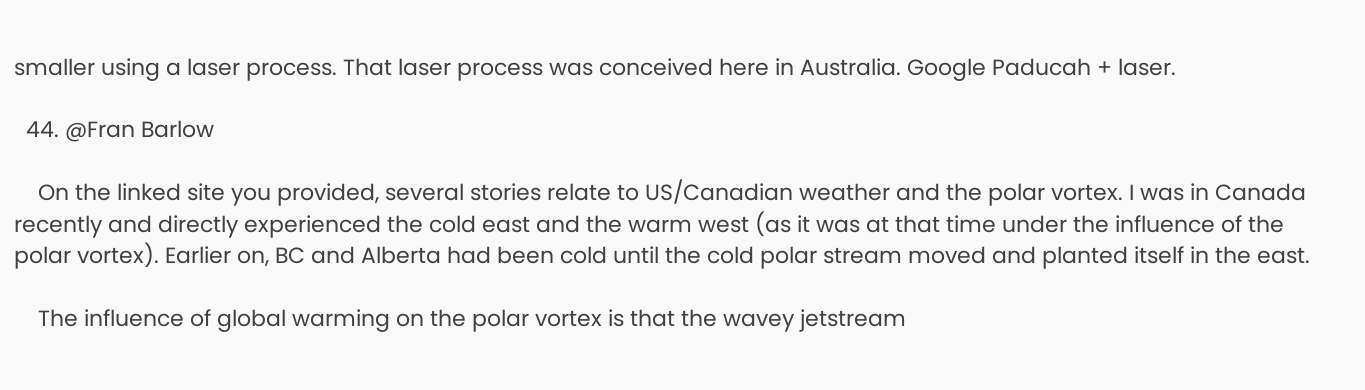smaller using a laser process. That laser process was conceived here in Australia. Google Paducah + laser.

  44. @Fran Barlow

    On the linked site you provided, several stories relate to US/Canadian weather and the polar vortex. I was in Canada recently and directly experienced the cold east and the warm west (as it was at that time under the influence of the polar vortex). Earlier on, BC and Alberta had been cold until the cold polar stream moved and planted itself in the east.

    The influence of global warming on the polar vortex is that the wavey jetstream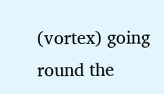(vortex) going round the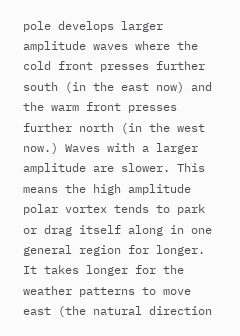pole develops larger amplitude waves where the cold front presses further south (in the east now) and the warm front presses further north (in the west now.) Waves with a larger amplitude are slower. This means the high amplitude polar vortex tends to park or drag itself along in one general region for longer. It takes longer for the weather patterns to move east (the natural direction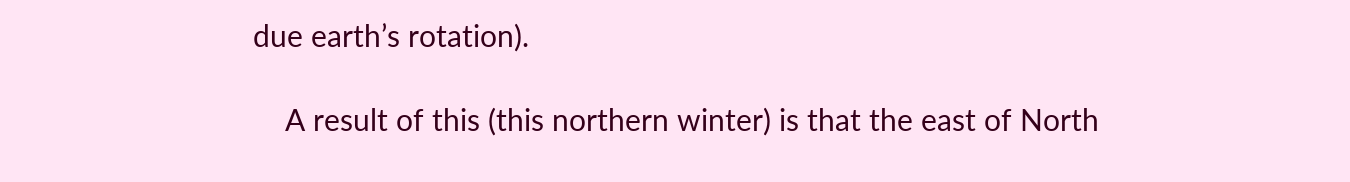due earth’s rotation).

    A result of this (this northern winter) is that the east of North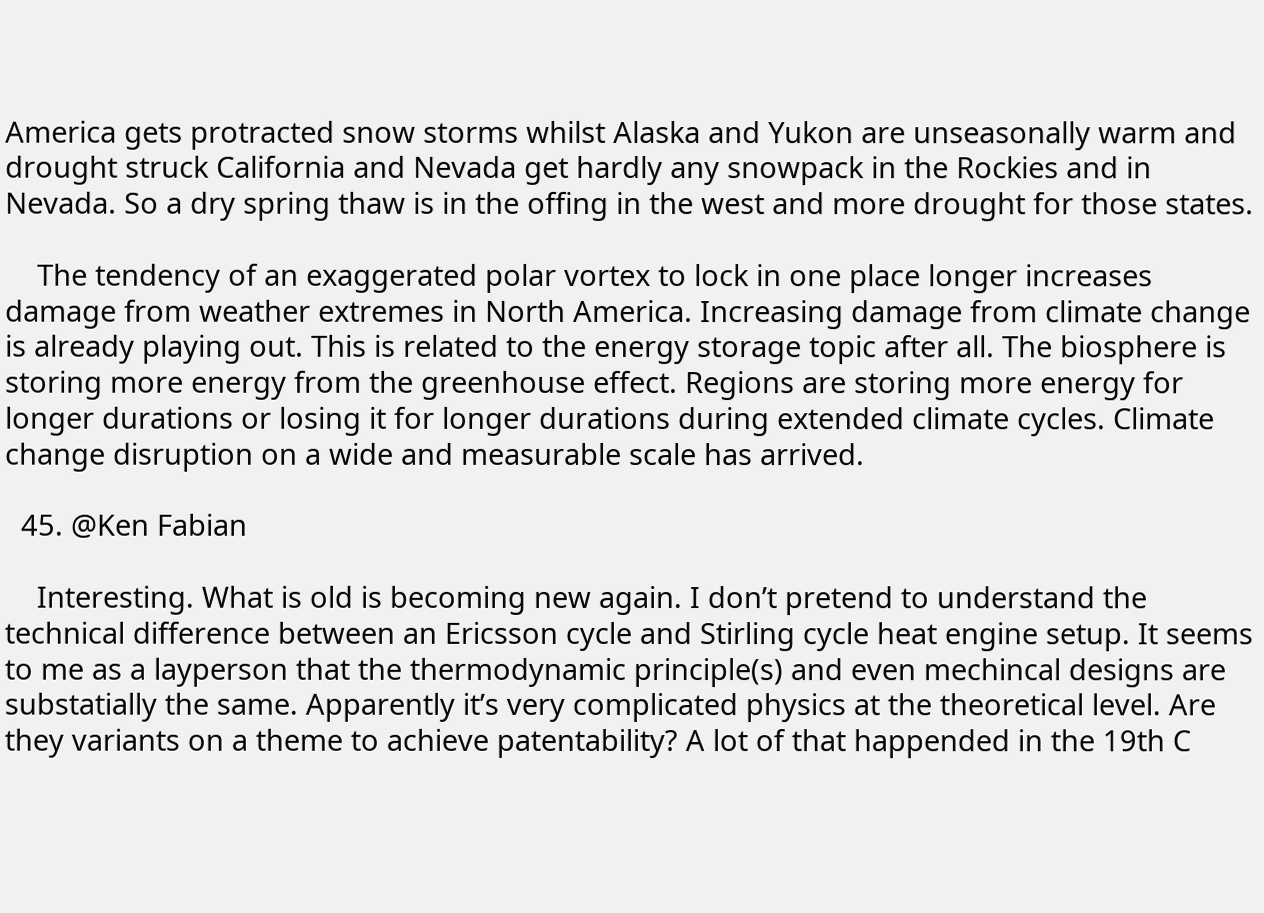America gets protracted snow storms whilst Alaska and Yukon are unseasonally warm and drought struck California and Nevada get hardly any snowpack in the Rockies and in Nevada. So a dry spring thaw is in the offing in the west and more drought for those states.

    The tendency of an exaggerated polar vortex to lock in one place longer increases damage from weather extremes in North America. Increasing damage from climate change is already playing out. This is related to the energy storage topic after all. The biosphere is storing more energy from the greenhouse effect. Regions are storing more energy for longer durations or losing it for longer durations during extended climate cycles. Climate change disruption on a wide and measurable scale has arrived.

  45. @Ken Fabian

    Interesting. What is old is becoming new again. I don’t pretend to understand the technical difference between an Ericsson cycle and Stirling cycle heat engine setup. It seems to me as a layperson that the thermodynamic principle(s) and even mechincal designs are substatially the same. Apparently it’s very complicated physics at the theoretical level. Are they variants on a theme to achieve patentability? A lot of that happended in the 19th C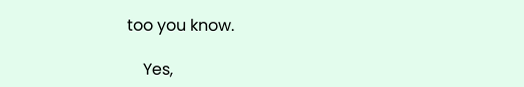too you know.

    Yes,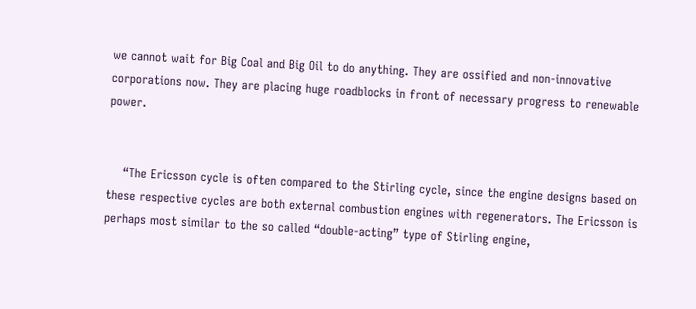we cannot wait for Big Coal and Big Oil to do anything. They are ossified and non-innovative corporations now. They are placing huge roadblocks in front of necessary progress to renewable power.


    “The Ericsson cycle is often compared to the Stirling cycle, since the engine designs based on these respective cycles are both external combustion engines with regenerators. The Ericsson is perhaps most similar to the so called “double-acting” type of Stirling engine,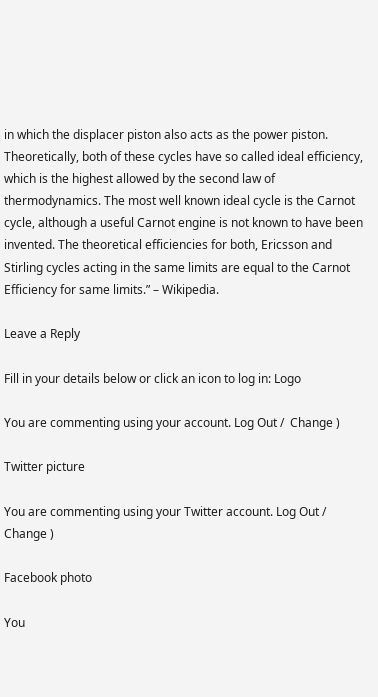in which the displacer piston also acts as the power piston. Theoretically, both of these cycles have so called ideal efficiency, which is the highest allowed by the second law of thermodynamics. The most well known ideal cycle is the Carnot cycle, although a useful Carnot engine is not known to have been invented. The theoretical efficiencies for both, Ericsson and Stirling cycles acting in the same limits are equal to the Carnot Efficiency for same limits.” – Wikipedia.

Leave a Reply

Fill in your details below or click an icon to log in: Logo

You are commenting using your account. Log Out /  Change )

Twitter picture

You are commenting using your Twitter account. Log Out /  Change )

Facebook photo

You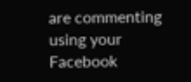are commenting using your Facebook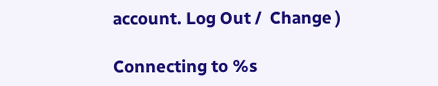account. Log Out /  Change )

Connecting to %s